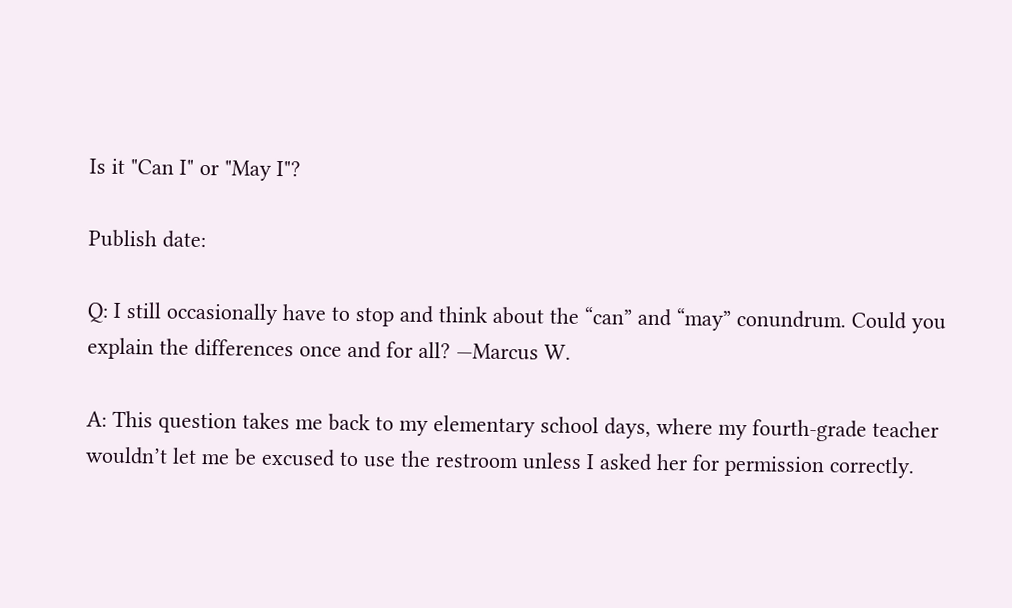Is it "Can I" or "May I"?

Publish date:

Q: I still occasionally have to stop and think about the “can” and “may” conundrum. Could you explain the differences once and for all? —Marcus W.

A: This question takes me back to my elementary school days, where my fourth-grade teacher wouldn’t let me be excused to use the restroom unless I asked her for permission correctly.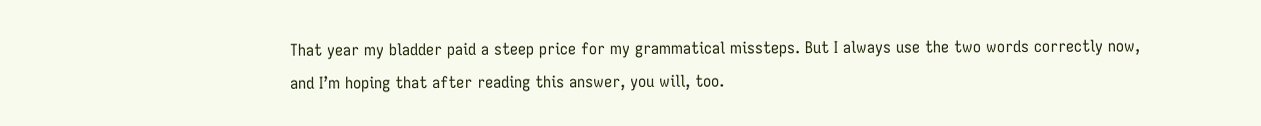That year my bladder paid a steep price for my grammatical missteps. But I always use the two words correctly now, and I’m hoping that after reading this answer, you will, too.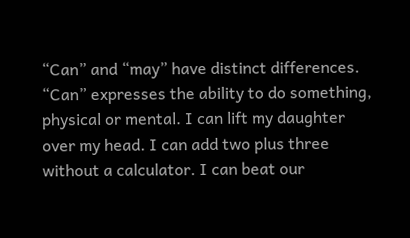“Can” and “may” have distinct differences. “Can” expresses the ability to do something, physical or mental. I can lift my daughter over my head. I can add two plus three without a calculator. I can beat our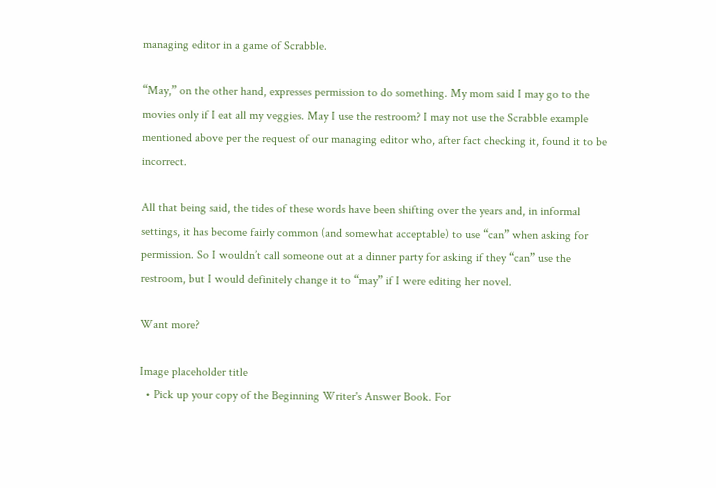managing editor in a game of Scrabble.

“May,” on the other hand, expresses permission to do something. My mom said I may go to the movies only if I eat all my veggies. May I use the restroom? I may not use the Scrabble example mentioned above per the request of our managing editor who, after fact checking it, found it to be incorrect.

All that being said, the tides of these words have been shifting over the years and, in informal settings, it has become fairly common (and somewhat acceptable) to use “can” when asking for permission. So I wouldn’t call someone out at a dinner party for asking if they “can” use the restroom, but I would definitely change it to “may” if I were editing her novel.

Want more?

Image placeholder title
  • Pick up your copy of the Beginning Writer's Answer Book. For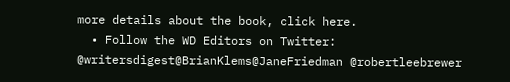more details about the book, click here.
  • Follow the WD Editors on Twitter: @writersdigest@BrianKlems@JaneFriedman @robertleebrewer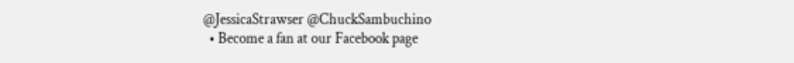@JessicaStrawser @ChuckSambuchino
  • Become a fan at our Facebook page